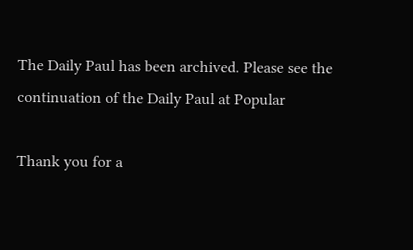The Daily Paul has been archived. Please see the continuation of the Daily Paul at Popular

Thank you for a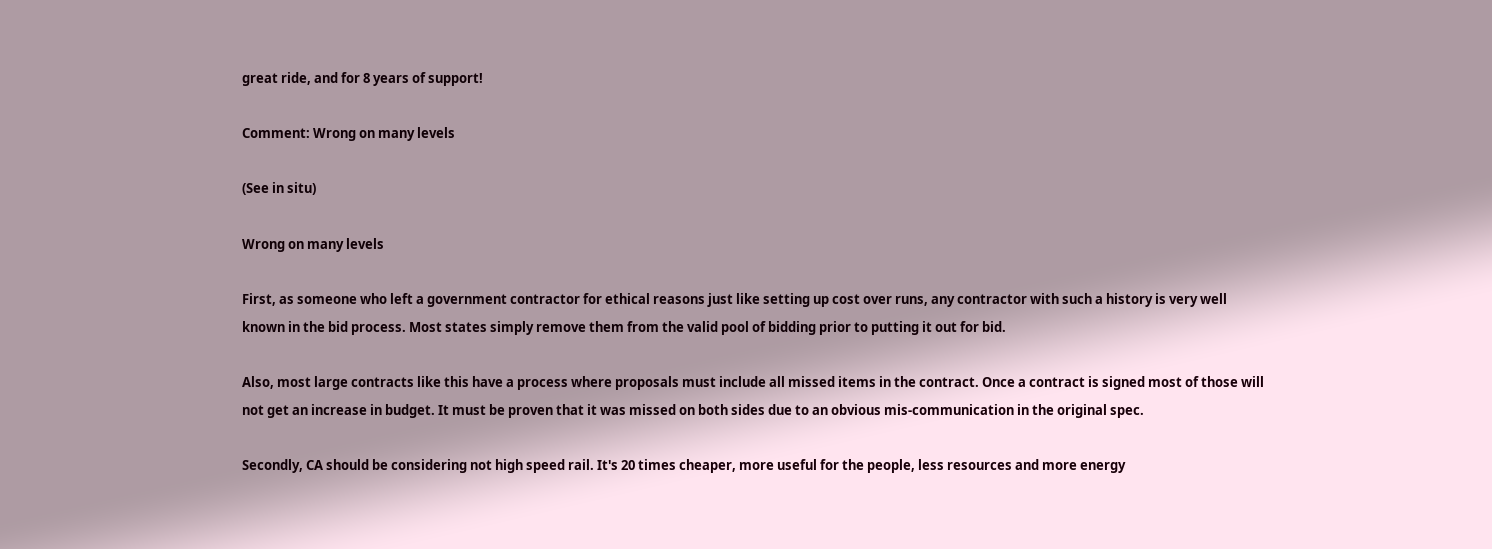great ride, and for 8 years of support!

Comment: Wrong on many levels

(See in situ)

Wrong on many levels

First, as someone who left a government contractor for ethical reasons just like setting up cost over runs, any contractor with such a history is very well known in the bid process. Most states simply remove them from the valid pool of bidding prior to putting it out for bid.

Also, most large contracts like this have a process where proposals must include all missed items in the contract. Once a contract is signed most of those will not get an increase in budget. It must be proven that it was missed on both sides due to an obvious mis-communication in the original spec.

Secondly, CA should be considering not high speed rail. It's 20 times cheaper, more useful for the people, less resources and more energy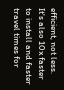efficient, not less. It's also 10x faster to install and faster travel times for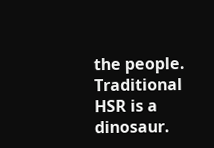the people. Traditional HSR is a dinosaur.